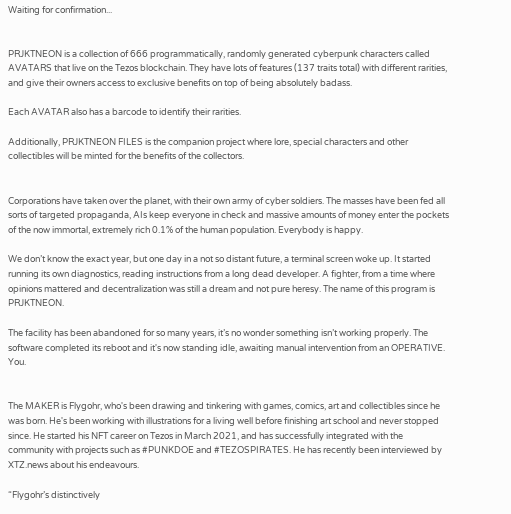Waiting for confirmation...


PRJKTNEON is a collection of 666 programmatically, randomly generated cyberpunk characters called AVATARS that live on the Tezos blockchain. They have lots of features (137 traits total) with different rarities, and give their owners access to exclusive benefits on top of being absolutely badass.

Each AVATAR also has a barcode to identify their rarities.

Additionally, PRJKTNEON FILES is the companion project where lore, special characters and other collectibles will be minted for the benefits of the collectors.


Corporations have taken over the planet, with their own army of cyber soldiers. The masses have been fed all sorts of targeted propaganda, AIs keep everyone in check and massive amounts of money enter the pockets of the now immortal, extremely rich 0.1% of the human population. Everybody is happy.

We don’t know the exact year, but one day in a not so distant future, a terminal screen woke up. It started running its own diagnostics, reading instructions from a long dead developer. A fighter, from a time where opinions mattered and decentralization was still a dream and not pure heresy. The name of this program is PRJKTNEON.

The facility has been abandoned for so many years, it’s no wonder something isn’t working properly. The software completed its reboot and it's now standing idle, awaiting manual intervention from an OPERATIVE. You.


The MAKER is Flygohr, who's been drawing and tinkering with games, comics, art and collectibles since he was born. He's been working with illustrations for a living well before finishing art school and never stopped since. He started his NFT career on Tezos in March 2021, and has successfully integrated with the community with projects such as #PUNKDOE and #TEZOSPIRATES. He has recently been interviewed by XTZ.news about his endeavours.

“Flygohr’s distinctively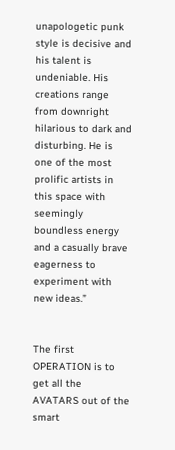unapologetic punk style is decisive and his talent is undeniable. His creations range from downright hilarious to dark and disturbing. He is one of the most prolific artists in this space with seemingly boundless energy and a casually brave eagerness to experiment with new ideas.”


The first OPERATION is to get all the AVATARS out of the smart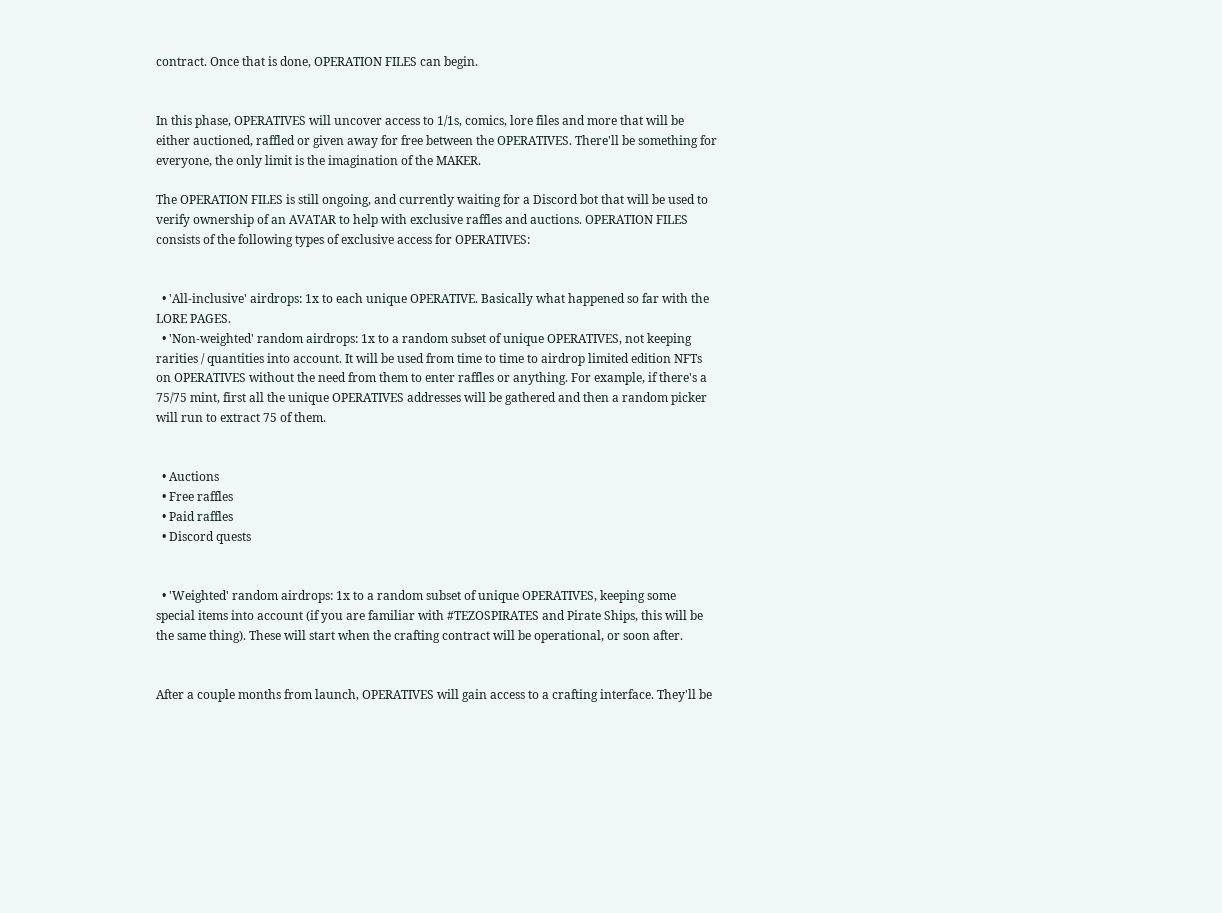contract. Once that is done, OPERATION FILES can begin.


In this phase, OPERATIVES will uncover access to 1/1s, comics, lore files and more that will be either auctioned, raffled or given away for free between the OPERATIVES. There'll be something for everyone, the only limit is the imagination of the MAKER.

The OPERATION FILES is still ongoing, and currently waiting for a Discord bot that will be used to verify ownership of an AVATAR to help with exclusive raffles and auctions. OPERATION FILES consists of the following types of exclusive access for OPERATIVES:


  • 'All-inclusive' airdrops: 1x to each unique OPERATIVE. Basically what happened so far with the LORE PAGES.
  • 'Non-weighted' random airdrops: 1x to a random subset of unique OPERATIVES, not keeping rarities / quantities into account. It will be used from time to time to airdrop limited edition NFTs on OPERATIVES without the need from them to enter raffles or anything. For example, if there's a 75/75 mint, first all the unique OPERATIVES addresses will be gathered and then a random picker will run to extract 75 of them.


  • Auctions
  • Free raffles
  • Paid raffles
  • Discord quests


  • 'Weighted' random airdrops: 1x to a random subset of unique OPERATIVES, keeping some special items into account (if you are familiar with #TEZOSPIRATES and Pirate Ships, this will be the same thing). These will start when the crafting contract will be operational, or soon after.


After a couple months from launch, OPERATIVES will gain access to a crafting interface. They'll be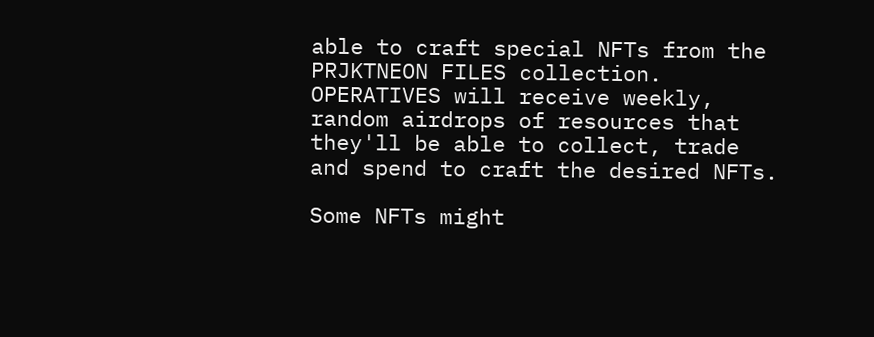able to craft special NFTs from the PRJKTNEON FILES collection. OPERATIVES will receive weekly, random airdrops of resources that they'll be able to collect, trade and spend to craft the desired NFTs.

Some NFTs might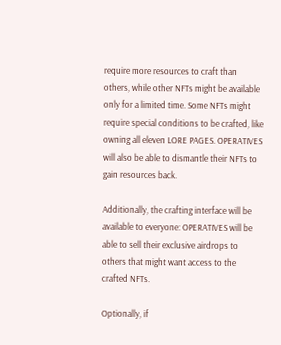require more resources to craft than others, while other NFTs might be available only for a limited time. Some NFTs might require special conditions to be crafted, like owning all eleven LORE PAGES. OPERATIVES will also be able to dismantle their NFTs to gain resources back.

Additionally, the crafting interface will be available to everyone: OPERATIVES will be able to sell their exclusive airdrops to others that might want access to the crafted NFTs.

Optionally, if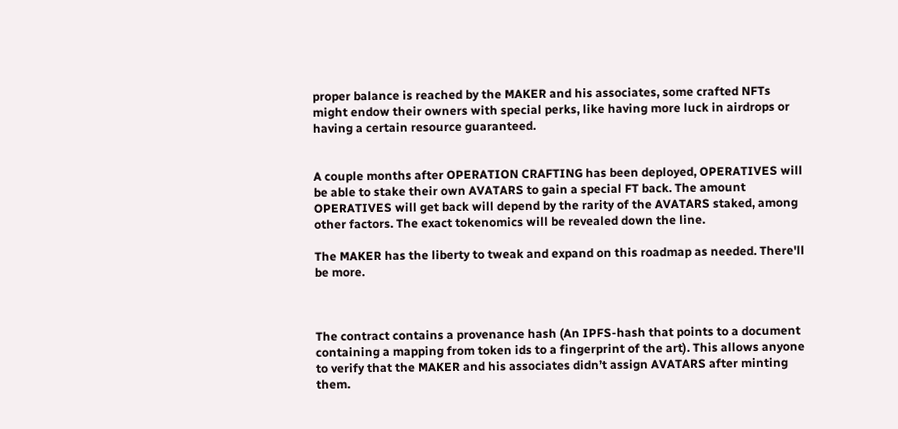proper balance is reached by the MAKER and his associates, some crafted NFTs might endow their owners with special perks, like having more luck in airdrops or having a certain resource guaranteed.


A couple months after OPERATION CRAFTING has been deployed, OPERATIVES will be able to stake their own AVATARS to gain a special FT back. The amount OPERATIVES will get back will depend by the rarity of the AVATARS staked, among other factors. The exact tokenomics will be revealed down the line.

The MAKER has the liberty to tweak and expand on this roadmap as needed. There'll be more.



The contract contains a provenance hash (An IPFS-hash that points to a document containing a mapping from token ids to a fingerprint of the art). This allows anyone to verify that the MAKER and his associates didn’t assign AVATARS after minting them.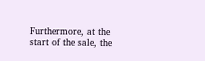Furthermore, at the start of the sale, the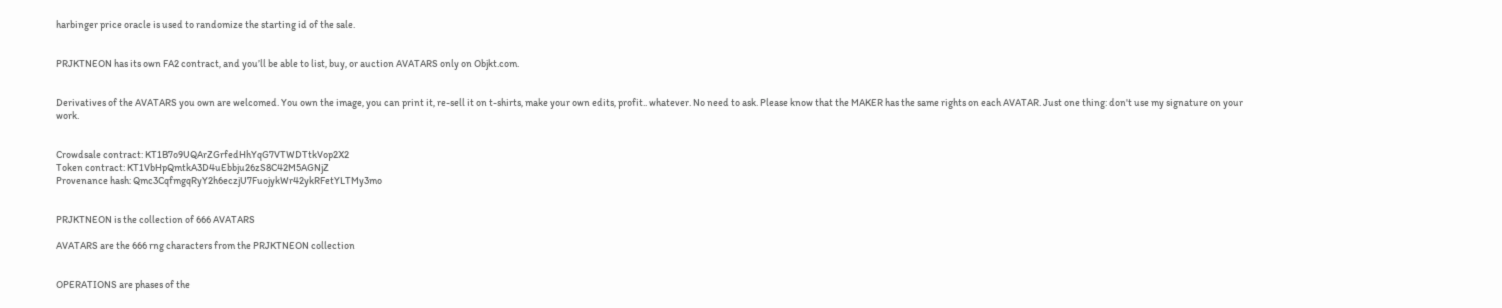harbinger price oracle is used to randomize the starting id of the sale.


PRJKTNEON has its own FA2 contract, and you’ll be able to list, buy, or auction AVATARS only on Objkt.com.


Derivatives of the AVATARS you own are welcomed. You own the image, you can print it, re-sell it on t-shirts, make your own edits, profit.. whatever. No need to ask. Please know that the MAKER has the same rights on each AVATAR. Just one thing: don't use my signature on your work.


Crowdsale contract: KT1B7o9UQArZGrfedHhYqG7VTWDTtkVop2X2
Token contract: KT1VbHpQmtkA3D4uEbbju26zS8C42M5AGNjZ
Provenance hash: Qmc3CqfmgqRyY2h6eczjU7FuojykWr42ykRFetYLTMy3mo


PRJKTNEON is the collection of 666 AVATARS

AVATARS are the 666 rng characters from the PRJKTNEON collection


OPERATIONS are phases of the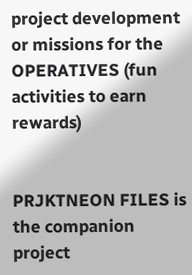project development or missions for the OPERATIVES (fun activities to earn rewards)


PRJKTNEON FILES is the companion project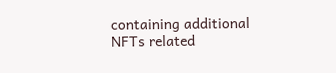containing additional NFTs related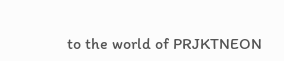to the world of PRJKTNEON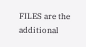FILES are the additional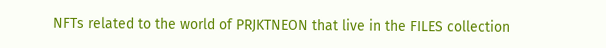NFTs related to the world of PRJKTNEON that live in the FILES collection